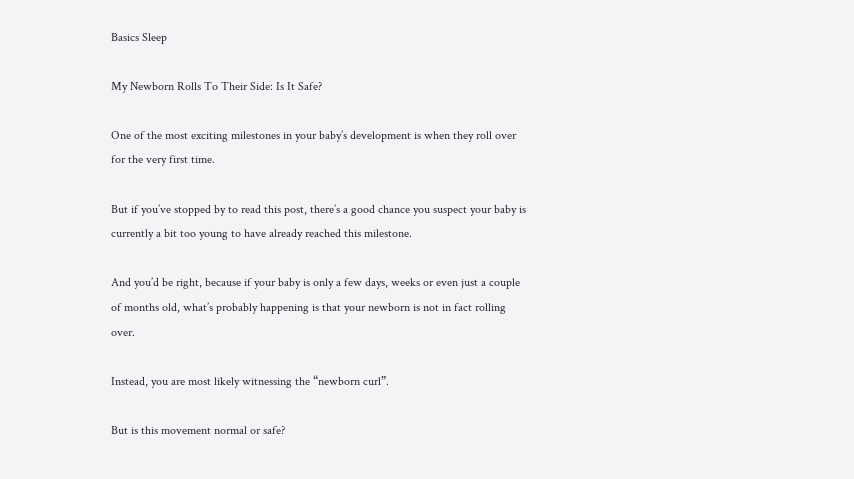Basics Sleep

My Newborn Rolls To Their Side: Is It Safe?

One of the most exciting milestones in your baby’s development is when they roll over for the very first time.

But if you’ve stopped by to read this post, there’s a good chance you suspect your baby is currently a bit too young to have already reached this milestone.

And you’d be right, because if your baby is only a few days, weeks or even just a couple of months old, what’s probably happening is that your newborn is not in fact rolling over.

Instead, you are most likely witnessing the “newborn curl”.

But is this movement normal or safe?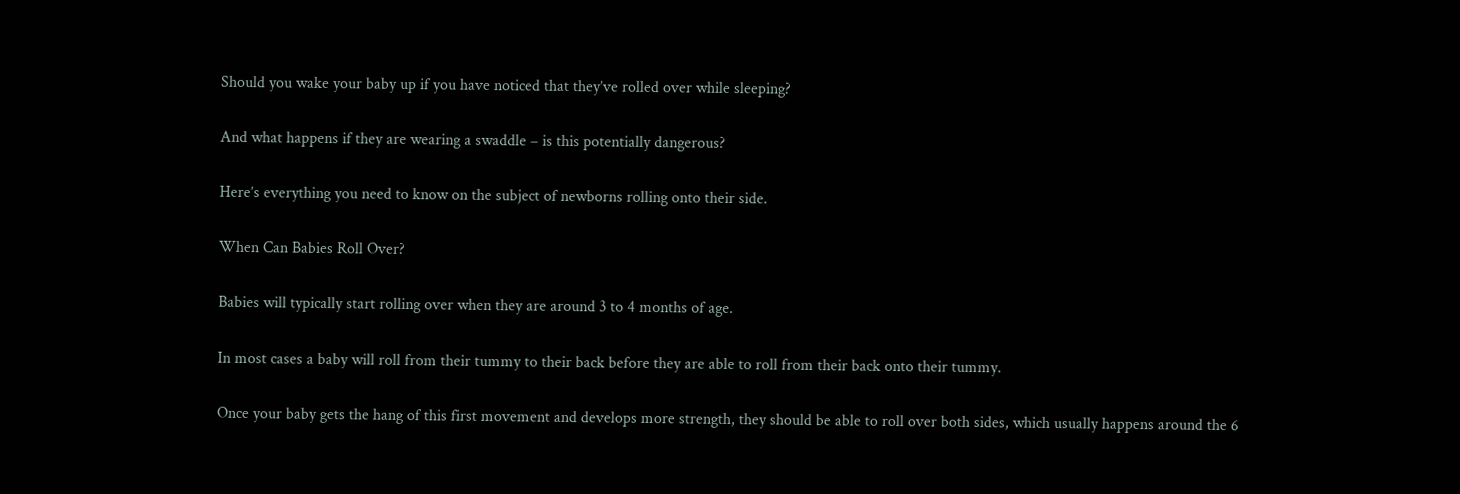Should you wake your baby up if you have noticed that they’ve rolled over while sleeping?

And what happens if they are wearing a swaddle – is this potentially dangerous?

Here’s everything you need to know on the subject of newborns rolling onto their side.

When Can Babies Roll Over?

Babies will typically start rolling over when they are around 3 to 4 months of age.

In most cases a baby will roll from their tummy to their back before they are able to roll from their back onto their tummy.

Once your baby gets the hang of this first movement and develops more strength, they should be able to roll over both sides, which usually happens around the 6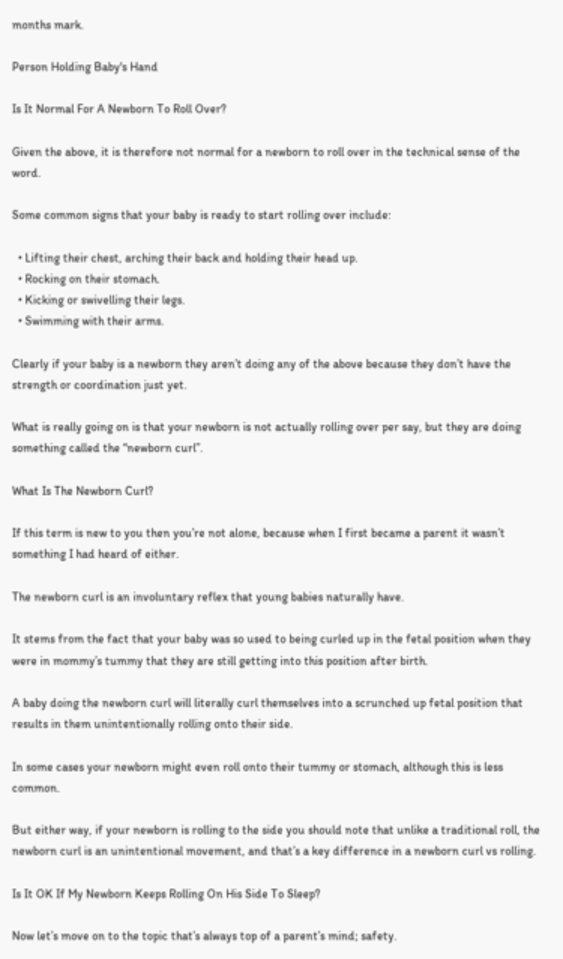months mark.

Person Holding Baby's Hand

Is It Normal For A Newborn To Roll Over?

Given the above, it is therefore not normal for a newborn to roll over in the technical sense of the word.

Some common signs that your baby is ready to start rolling over include:

  • Lifting their chest, arching their back and holding their head up.
  • Rocking on their stomach.
  • Kicking or swivelling their legs.
  • Swimming with their arms.

Clearly if your baby is a newborn they aren’t doing any of the above because they don’t have the strength or coordination just yet.

What is really going on is that your newborn is not actually rolling over per say, but they are doing something called the “newborn curl”.

What Is The Newborn Curl?

If this term is new to you then you’re not alone, because when I first became a parent it wasn’t something I had heard of either.

The newborn curl is an involuntary reflex that young babies naturally have.

It stems from the fact that your baby was so used to being curled up in the fetal position when they were in mommy’s tummy that they are still getting into this position after birth.

A baby doing the newborn curl will literally curl themselves into a scrunched up fetal position that results in them unintentionally rolling onto their side.

In some cases your newborn might even roll onto their tummy or stomach, although this is less common.

But either way, if your newborn is rolling to the side you should note that unlike a traditional roll, the newborn curl is an unintentional movement, and that’s a key difference in a newborn curl vs rolling.

Is It OK If My Newborn Keeps Rolling On His Side To Sleep?

Now let’s move on to the topic that’s always top of a parent’s mind; safety.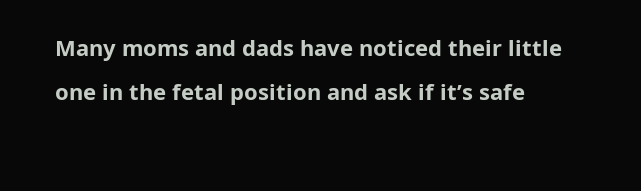Many moms and dads have noticed their little one in the fetal position and ask if it’s safe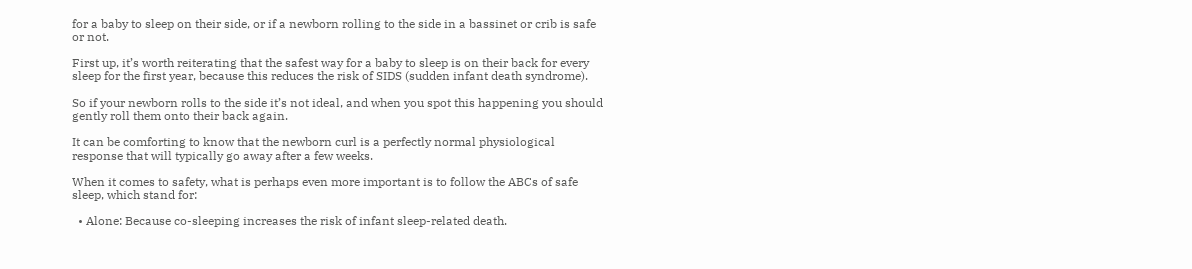for a baby to sleep on their side, or if a newborn rolling to the side in a bassinet or crib is safe or not.

First up, it’s worth reiterating that the safest way for a baby to sleep is on their back for every sleep for the first year, because this reduces the risk of SIDS (sudden infant death syndrome).

So if your newborn rolls to the side it’s not ideal, and when you spot this happening you should gently roll them onto their back again.

It can be comforting to know that the newborn curl is a perfectly normal physiological response that will typically go away after a few weeks.

When it comes to safety, what is perhaps even more important is to follow the ABCs of safe sleep, which stand for:

  • Alone: Because co-sleeping increases the risk of infant sleep-related death.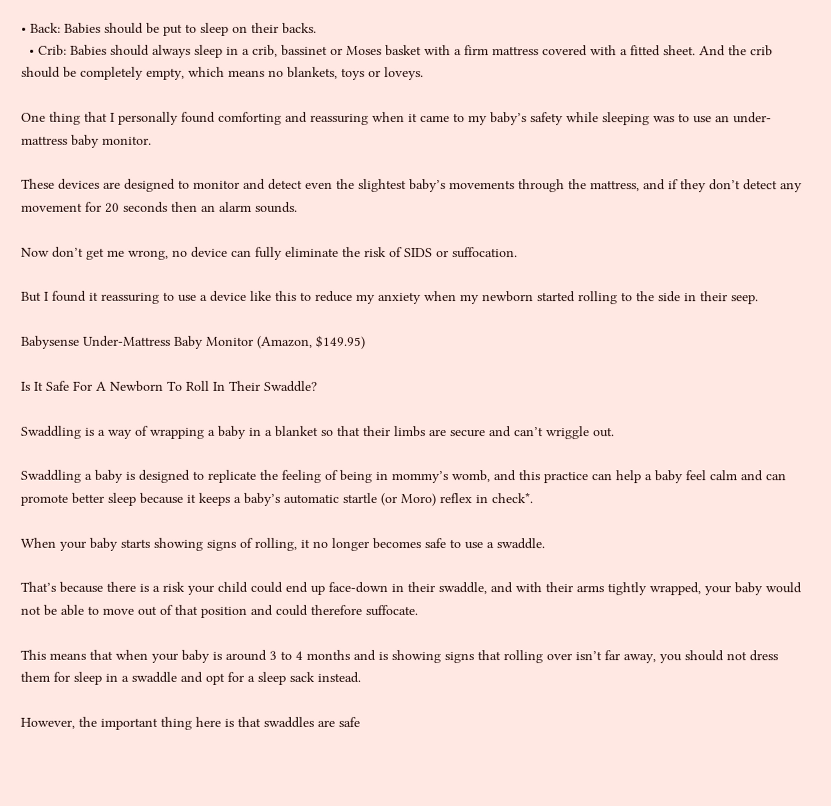• Back: Babies should be put to sleep on their backs.
  • Crib: Babies should always sleep in a crib, bassinet or Moses basket with a firm mattress covered with a fitted sheet. And the crib should be completely empty, which means no blankets, toys or loveys.

One thing that I personally found comforting and reassuring when it came to my baby’s safety while sleeping was to use an under-mattress baby monitor.

These devices are designed to monitor and detect even the slightest baby’s movements through the mattress, and if they don’t detect any movement for 20 seconds then an alarm sounds.

Now don’t get me wrong, no device can fully eliminate the risk of SIDS or suffocation.

But I found it reassuring to use a device like this to reduce my anxiety when my newborn started rolling to the side in their seep.

Babysense Under-Mattress Baby Monitor (Amazon, $149.95)

Is It Safe For A Newborn To Roll In Their Swaddle?

Swaddling is a way of wrapping a baby in a blanket so that their limbs are secure and can’t wriggle out.

Swaddling a baby is designed to replicate the feeling of being in mommy’s womb, and this practice can help a baby feel calm and can promote better sleep because it keeps a baby’s automatic startle (or Moro) reflex in check*.

When your baby starts showing signs of rolling, it no longer becomes safe to use a swaddle.

That’s because there is a risk your child could end up face-down in their swaddle, and with their arms tightly wrapped, your baby would not be able to move out of that position and could therefore suffocate.

This means that when your baby is around 3 to 4 months and is showing signs that rolling over isn’t far away, you should not dress them for sleep in a swaddle and opt for a sleep sack instead.

However, the important thing here is that swaddles are safe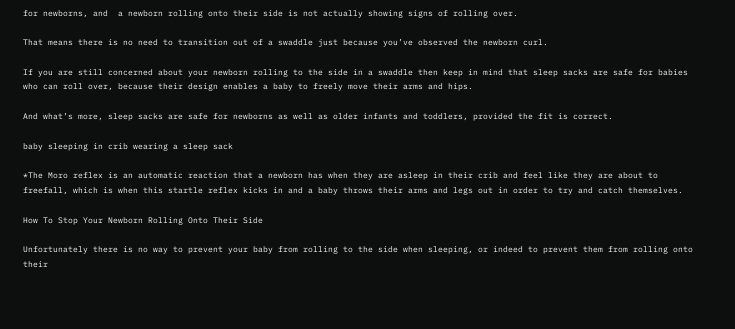for newborns, and  a newborn rolling onto their side is not actually showing signs of rolling over.

That means there is no need to transition out of a swaddle just because you’ve observed the newborn curl.

If you are still concerned about your newborn rolling to the side in a swaddle then keep in mind that sleep sacks are safe for babies who can roll over, because their design enables a baby to freely move their arms and hips.

And what’s more, sleep sacks are safe for newborns as well as older infants and toddlers, provided the fit is correct.

baby sleeping in crib wearing a sleep sack

*The Moro reflex is an automatic reaction that a newborn has when they are asleep in their crib and feel like they are about to freefall, which is when this startle reflex kicks in and a baby throws their arms and legs out in order to try and catch themselves.

How To Stop Your Newborn Rolling Onto Their Side

Unfortunately there is no way to prevent your baby from rolling to the side when sleeping, or indeed to prevent them from rolling onto their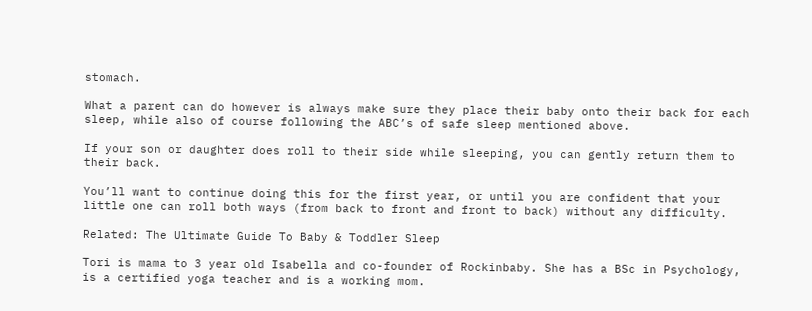stomach.

What a parent can do however is always make sure they place their baby onto their back for each sleep, while also of course following the ABC’s of safe sleep mentioned above.

If your son or daughter does roll to their side while sleeping, you can gently return them to their back.

You’ll want to continue doing this for the first year, or until you are confident that your little one can roll both ways (from back to front and front to back) without any difficulty.

Related: The Ultimate Guide To Baby & Toddler Sleep

Tori is mama to 3 year old Isabella and co-founder of Rockinbaby. She has a BSc in Psychology, is a certified yoga teacher and is a working mom.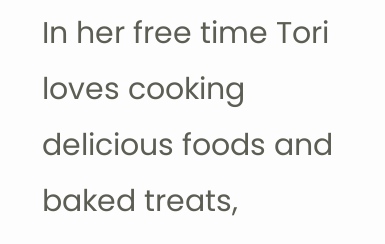In her free time Tori loves cooking delicious foods and baked treats,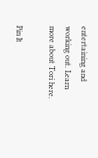entertaining and working out. Learn more about Tori here.

Pin It